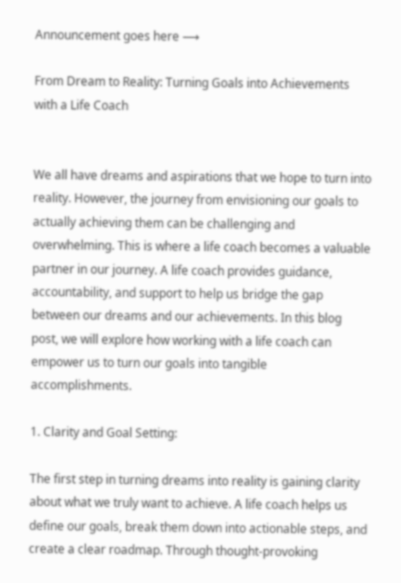Announcement goes here ⟶

From Dream to Reality: Turning Goals into Achievements with a Life Coach


We all have dreams and aspirations that we hope to turn into reality. However, the journey from envisioning our goals to actually achieving them can be challenging and overwhelming. This is where a life coach becomes a valuable partner in our journey. A life coach provides guidance, accountability, and support to help us bridge the gap between our dreams and our achievements. In this blog post, we will explore how working with a life coach can empower us to turn our goals into tangible accomplishments.

1. Clarity and Goal Setting:

The first step in turning dreams into reality is gaining clarity about what we truly want to achieve. A life coach helps us define our goals, break them down into actionable steps, and create a clear roadmap. Through thought-provoking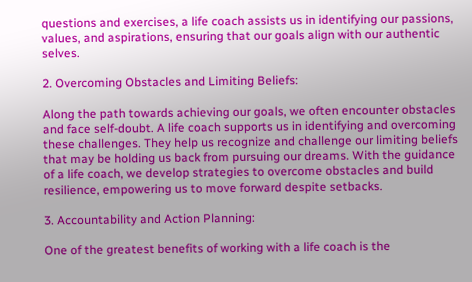questions and exercises, a life coach assists us in identifying our passions, values, and aspirations, ensuring that our goals align with our authentic selves.

2. Overcoming Obstacles and Limiting Beliefs:

Along the path towards achieving our goals, we often encounter obstacles and face self-doubt. A life coach supports us in identifying and overcoming these challenges. They help us recognize and challenge our limiting beliefs that may be holding us back from pursuing our dreams. With the guidance of a life coach, we develop strategies to overcome obstacles and build resilience, empowering us to move forward despite setbacks.

3. Accountability and Action Planning:

One of the greatest benefits of working with a life coach is the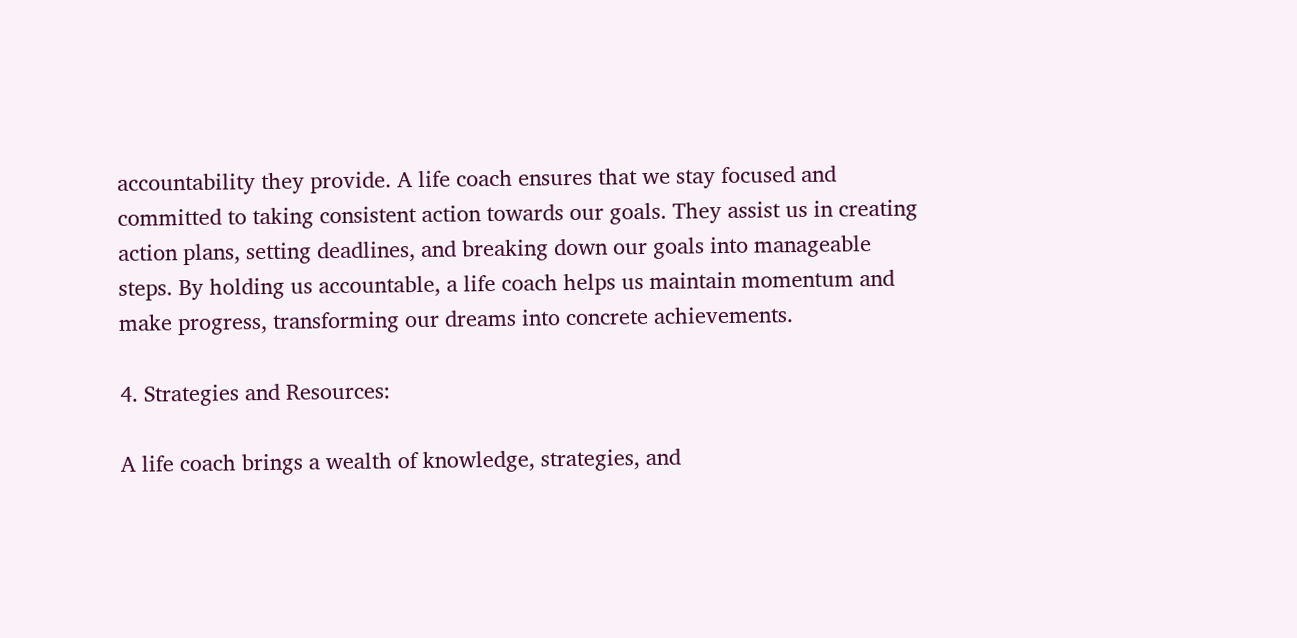accountability they provide. A life coach ensures that we stay focused and committed to taking consistent action towards our goals. They assist us in creating action plans, setting deadlines, and breaking down our goals into manageable steps. By holding us accountable, a life coach helps us maintain momentum and make progress, transforming our dreams into concrete achievements.

4. Strategies and Resources:

A life coach brings a wealth of knowledge, strategies, and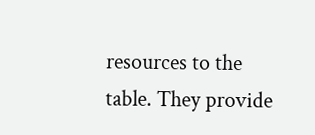resources to the table. They provide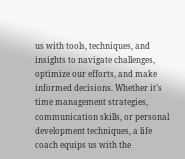us with tools, techniques, and insights to navigate challenges, optimize our efforts, and make informed decisions. Whether it’s time management strategies, communication skills, or personal development techniques, a life coach equips us with the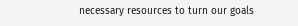necessary resources to turn our goals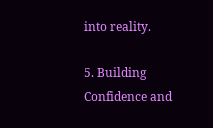into reality.

5. Building Confidence and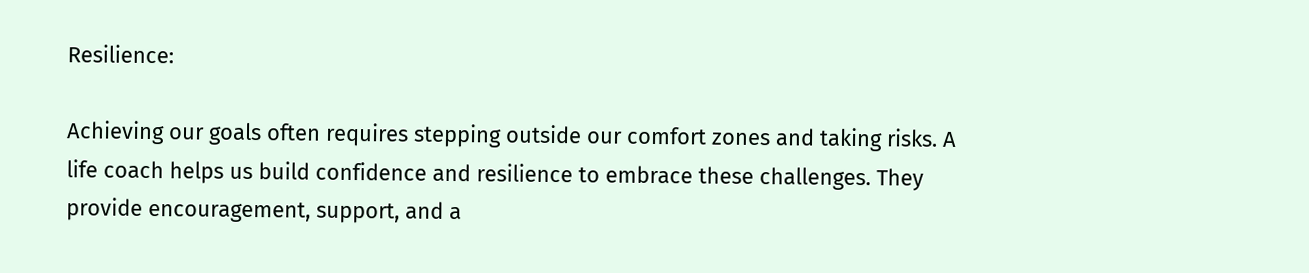Resilience:

Achieving our goals often requires stepping outside our comfort zones and taking risks. A life coach helps us build confidence and resilience to embrace these challenges. They provide encouragement, support, and a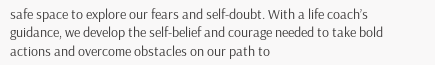safe space to explore our fears and self-doubt. With a life coach’s guidance, we develop the self-belief and courage needed to take bold actions and overcome obstacles on our path to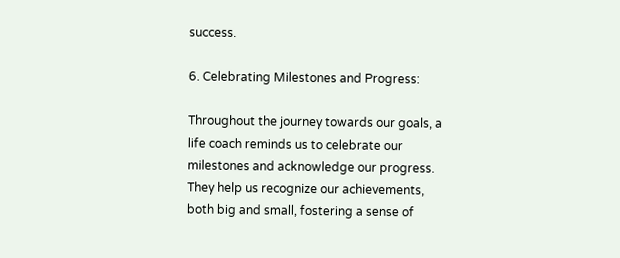success.

6. Celebrating Milestones and Progress:

Throughout the journey towards our goals, a life coach reminds us to celebrate our milestones and acknowledge our progress. They help us recognize our achievements, both big and small, fostering a sense of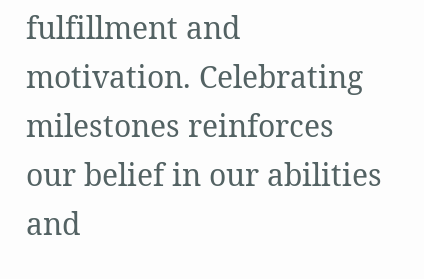fulfillment and motivation. Celebrating milestones reinforces our belief in our abilities and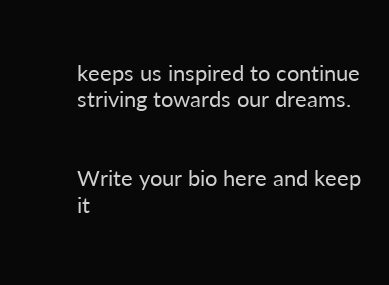keeps us inspired to continue striving towards our dreams.


Write your bio here and keep it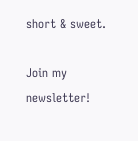short & sweet.

Join my newsletter!